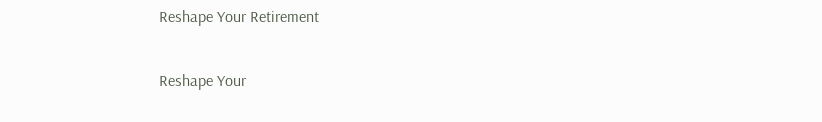Reshape Your Retirement

Reshape Your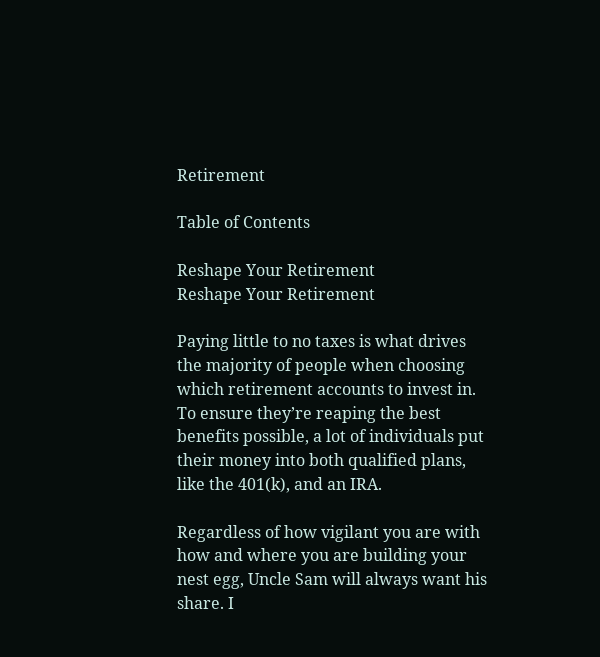Retirement

Table of Contents

Reshape Your Retirement
Reshape Your Retirement

Paying little to no taxes is what drives the majority of people when choosing which retirement accounts to invest in. To ensure they’re reaping the best benefits possible, a lot of individuals put their money into both qualified plans, like the 401(k), and an IRA.

Regardless of how vigilant you are with how and where you are building your nest egg, Uncle Sam will always want his share. I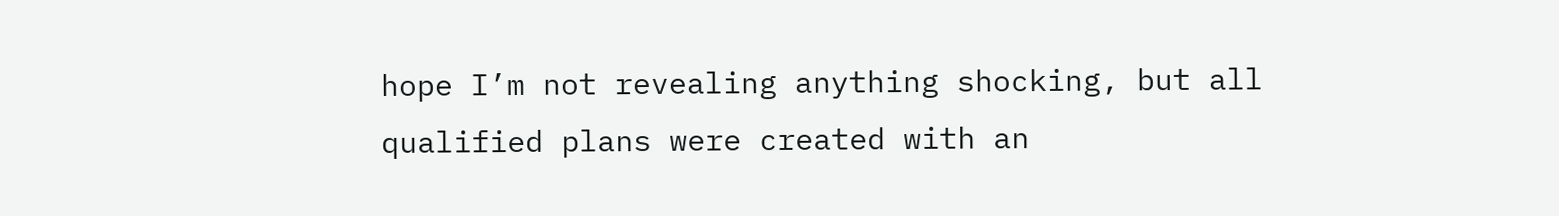hope I’m not revealing anything shocking, but all qualified plans were created with an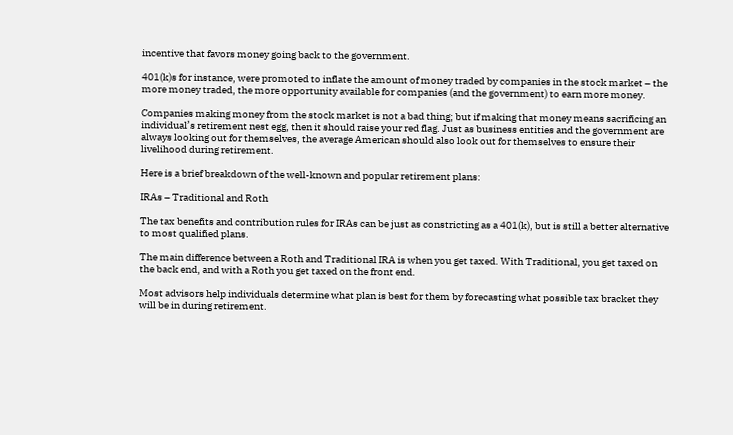incentive that favors money going back to the government.

401(k)s for instance, were promoted to inflate the amount of money traded by companies in the stock market – the more money traded, the more opportunity available for companies (and the government) to earn more money.

Companies making money from the stock market is not a bad thing; but if making that money means sacrificing an individual’s retirement nest egg, then it should raise your red flag. Just as business entities and the government are always looking out for themselves, the average American should also look out for themselves to ensure their livelihood during retirement.

Here is a brief breakdown of the well-known and popular retirement plans:

IRAs – Traditional and Roth

The tax benefits and contribution rules for IRAs can be just as constricting as a 401(k), but is still a better alternative to most qualified plans.

The main difference between a Roth and Traditional IRA is when you get taxed. With Traditional, you get taxed on the back end, and with a Roth you get taxed on the front end.

Most advisors help individuals determine what plan is best for them by forecasting what possible tax bracket they will be in during retirement.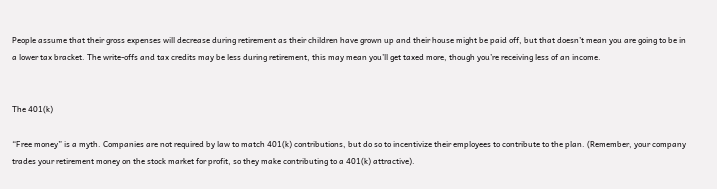People assume that their gross expenses will decrease during retirement as their children have grown up and their house might be paid off, but that doesn’t mean you are going to be in a lower tax bracket. The write-offs and tax credits may be less during retirement, this may mean you’ll get taxed more, though you’re receiving less of an income.


The 401(k)

“Free money” is a myth. Companies are not required by law to match 401(k) contributions, but do so to incentivize their employees to contribute to the plan. (Remember, your company trades your retirement money on the stock market for profit, so they make contributing to a 401(k) attractive).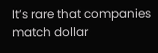It’s rare that companies match dollar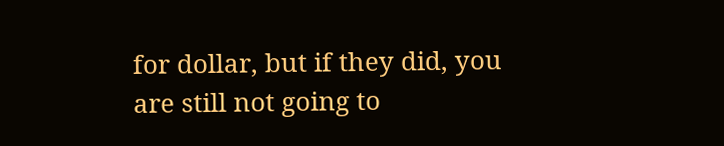for dollar, but if they did, you are still not going to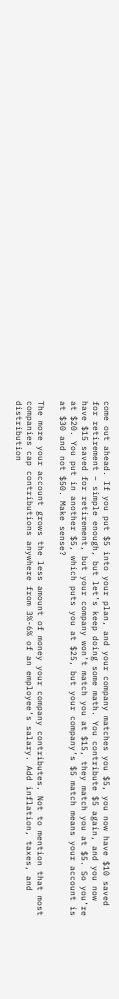come out ahead. If you put $5 into your plan, and your company matches you $5, you now have $10 saved for retirement – simple enough, but let’s keep doing some math. You contribute $5 again, and you now have $15 saved for retirement, but your company won’t match you at $15, they match you at $5. So you’re at $20. You put in another $5, which puts you at $25, but your company’s $5 match means your account is at $30 and not $50. Make sense?

The more your account grows the less amount of money your company contributes. Not to mention that most companies cap contributions anywhere from 3%-6% of an employee’s salary. Add inflation, taxes, and distribution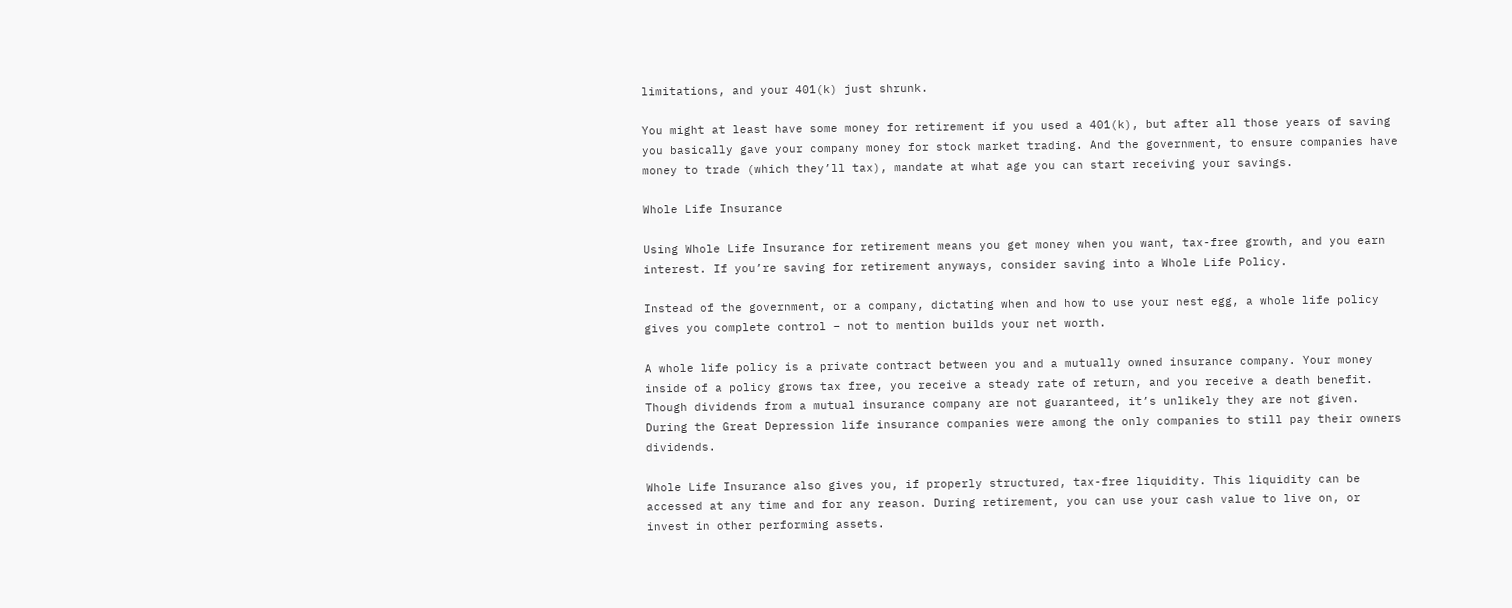limitations, and your 401(k) just shrunk.

You might at least have some money for retirement if you used a 401(k), but after all those years of saving you basically gave your company money for stock market trading. And the government, to ensure companies have money to trade (which they’ll tax), mandate at what age you can start receiving your savings.

Whole Life Insurance

Using Whole Life Insurance for retirement means you get money when you want, tax-free growth, and you earn interest. If you’re saving for retirement anyways, consider saving into a Whole Life Policy.

Instead of the government, or a company, dictating when and how to use your nest egg, a whole life policy gives you complete control – not to mention builds your net worth.

A whole life policy is a private contract between you and a mutually owned insurance company. Your money inside of a policy grows tax free, you receive a steady rate of return, and you receive a death benefit. Though dividends from a mutual insurance company are not guaranteed, it’s unlikely they are not given. During the Great Depression life insurance companies were among the only companies to still pay their owners dividends.

Whole Life Insurance also gives you, if properly structured, tax-free liquidity. This liquidity can be accessed at any time and for any reason. During retirement, you can use your cash value to live on, or invest in other performing assets.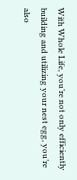With Whole Life, you’re not only efficiently building and utilizing your nest egg, you’re also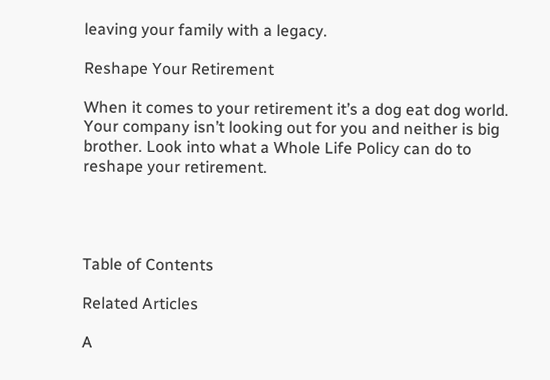leaving your family with a legacy.

Reshape Your Retirement

When it comes to your retirement it’s a dog eat dog world. Your company isn’t looking out for you and neither is big brother. Look into what a Whole Life Policy can do to reshape your retirement.




Table of Contents

Related Articles

A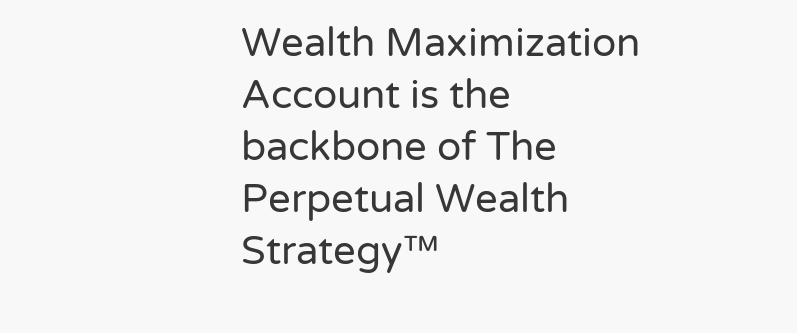Wealth Maximization Account is the backbone of The Perpetual Wealth Strategy™